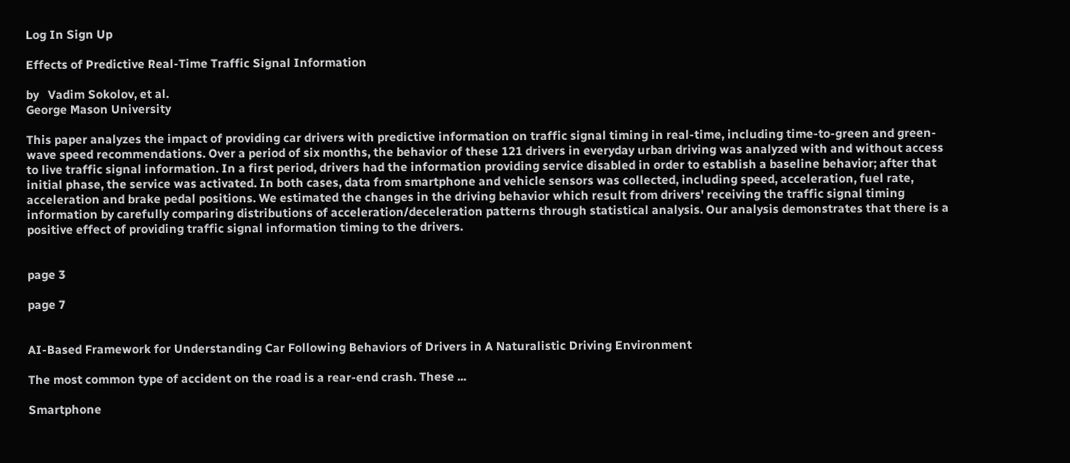Log In Sign Up

Effects of Predictive Real-Time Traffic Signal Information

by   Vadim Sokolov, et al.
George Mason University

This paper analyzes the impact of providing car drivers with predictive information on traffic signal timing in real-time, including time-to-green and green-wave speed recommendations. Over a period of six months, the behavior of these 121 drivers in everyday urban driving was analyzed with and without access to live traffic signal information. In a first period, drivers had the information providing service disabled in order to establish a baseline behavior; after that initial phase, the service was activated. In both cases, data from smartphone and vehicle sensors was collected, including speed, acceleration, fuel rate, acceleration and brake pedal positions. We estimated the changes in the driving behavior which result from drivers' receiving the traffic signal timing information by carefully comparing distributions of acceleration/deceleration patterns through statistical analysis. Our analysis demonstrates that there is a positive effect of providing traffic signal information timing to the drivers.


page 3

page 7


AI-Based Framework for Understanding Car Following Behaviors of Drivers in A Naturalistic Driving Environment

The most common type of accident on the road is a rear-end crash. These ...

Smartphone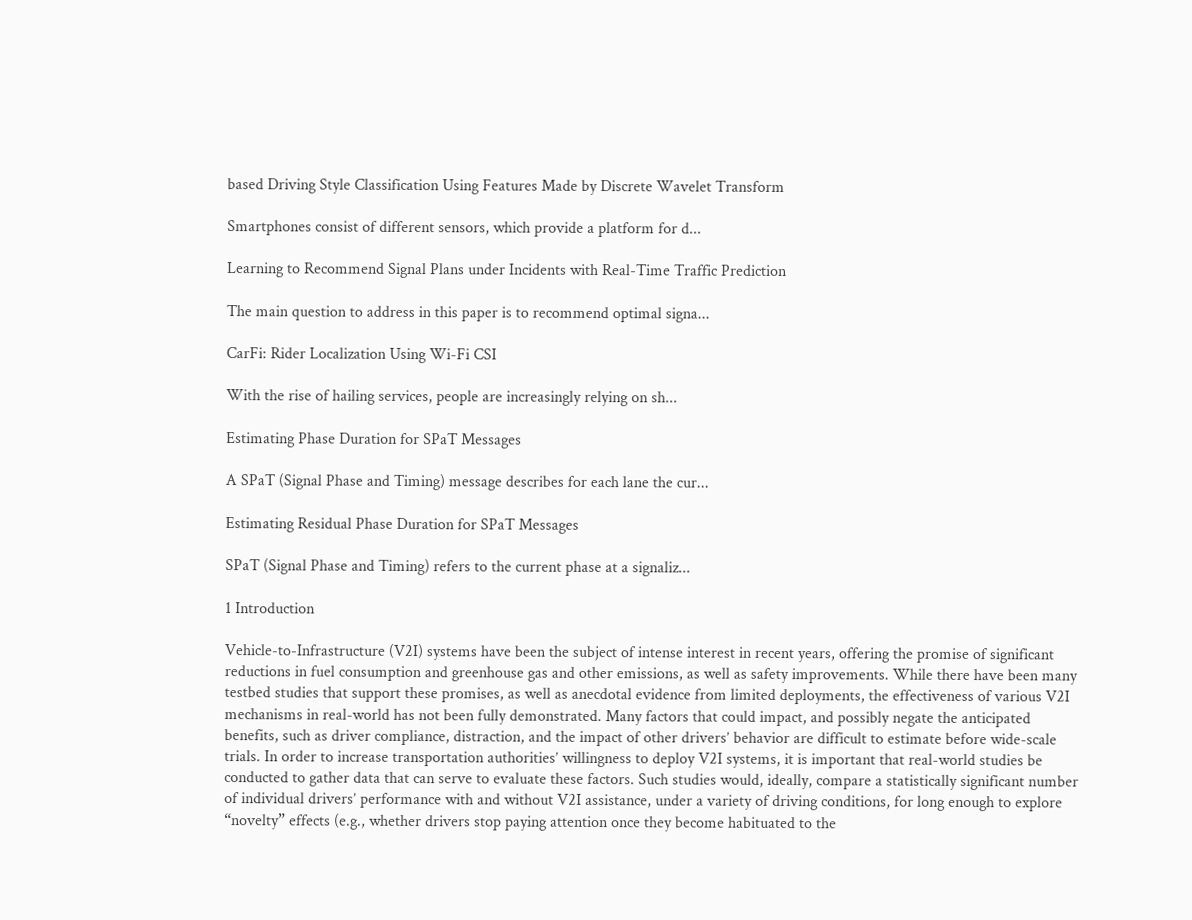based Driving Style Classification Using Features Made by Discrete Wavelet Transform

Smartphones consist of different sensors, which provide a platform for d...

Learning to Recommend Signal Plans under Incidents with Real-Time Traffic Prediction

The main question to address in this paper is to recommend optimal signa...

CarFi: Rider Localization Using Wi-Fi CSI

With the rise of hailing services, people are increasingly relying on sh...

Estimating Phase Duration for SPaT Messages

A SPaT (Signal Phase and Timing) message describes for each lane the cur...

Estimating Residual Phase Duration for SPaT Messages

SPaT (Signal Phase and Timing) refers to the current phase at a signaliz...

1 Introduction

Vehicle-to-Infrastructure (V2I) systems have been the subject of intense interest in recent years, offering the promise of significant reductions in fuel consumption and greenhouse gas and other emissions, as well as safety improvements. While there have been many testbed studies that support these promises, as well as anecdotal evidence from limited deployments, the effectiveness of various V2I mechanisms in real-world has not been fully demonstrated. Many factors that could impact, and possibly negate the anticipated benefits, such as driver compliance, distraction, and the impact of other drivers’ behavior are difficult to estimate before wide-scale trials. In order to increase transportation authorities’ willingness to deploy V2I systems, it is important that real-world studies be conducted to gather data that can serve to evaluate these factors. Such studies would, ideally, compare a statistically significant number of individual drivers’ performance with and without V2I assistance, under a variety of driving conditions, for long enough to explore “novelty” effects (e.g., whether drivers stop paying attention once they become habituated to the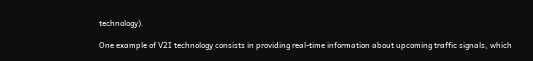technology).

One example of V2I technology consists in providing real-time information about upcoming traffic signals, which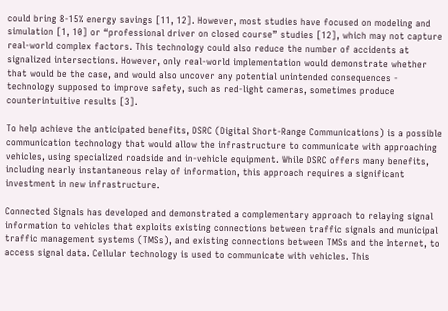could bring 8-15% energy savings [11, 12]. However, most studies have focused on modeling and simulation [1, 10] or “professional driver on closed course” studies [12], which may not capture real-world complex factors. This technology could also reduce the number of accidents at signalized intersections. However, only real-world implementation would demonstrate whether that would be the case, and would also uncover any potential unintended consequences - technology supposed to improve safety, such as red-light cameras, sometimes produce counterintuitive results [3].

To help achieve the anticipated benefits, DSRC (Digital Short-Range Communications) is a possible communication technology that would allow the infrastructure to communicate with approaching vehicles, using specialized roadside and in-vehicle equipment. While DSRC offers many benefits, including nearly instantaneous relay of information, this approach requires a significant investment in new infrastructure.

Connected Signals has developed and demonstrated a complementary approach to relaying signal information to vehicles that exploits existing connections between traffic signals and municipal traffic management systems (TMSs), and existing connections between TMSs and the Internet, to access signal data. Cellular technology is used to communicate with vehicles. This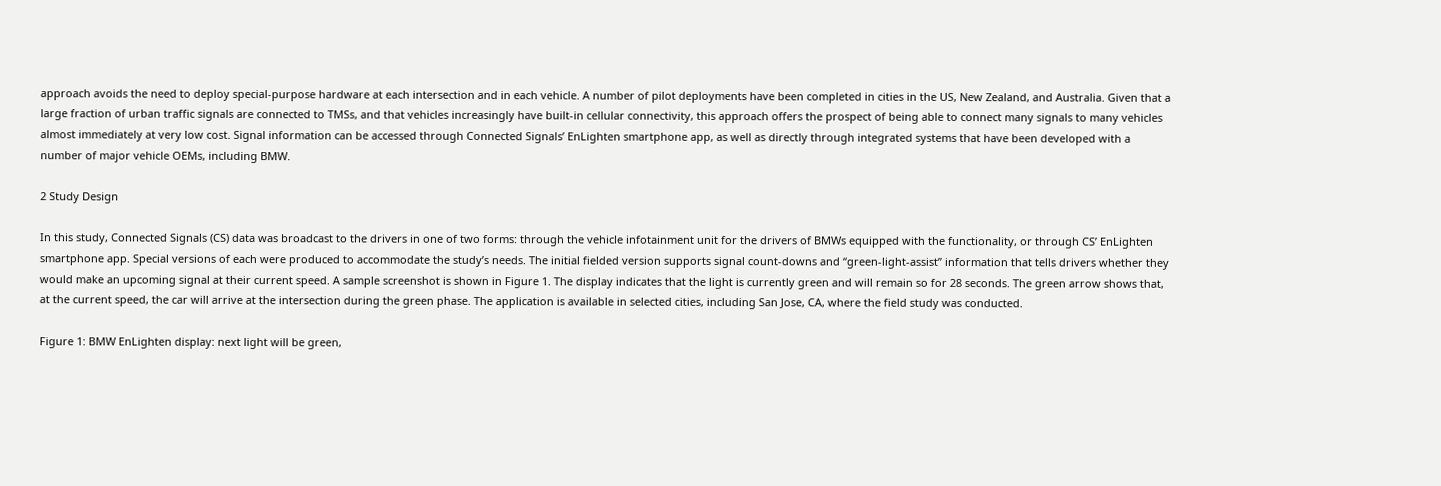approach avoids the need to deploy special-purpose hardware at each intersection and in each vehicle. A number of pilot deployments have been completed in cities in the US, New Zealand, and Australia. Given that a large fraction of urban traffic signals are connected to TMSs, and that vehicles increasingly have built-in cellular connectivity, this approach offers the prospect of being able to connect many signals to many vehicles almost immediately at very low cost. Signal information can be accessed through Connected Signals’ EnLighten smartphone app, as well as directly through integrated systems that have been developed with a number of major vehicle OEMs, including BMW.

2 Study Design

In this study, Connected Signals (CS) data was broadcast to the drivers in one of two forms: through the vehicle infotainment unit for the drivers of BMWs equipped with the functionality, or through CS’ EnLighten smartphone app. Special versions of each were produced to accommodate the study’s needs. The initial fielded version supports signal count-downs and “green-light-assist” information that tells drivers whether they would make an upcoming signal at their current speed. A sample screenshot is shown in Figure 1. The display indicates that the light is currently green and will remain so for 28 seconds. The green arrow shows that, at the current speed, the car will arrive at the intersection during the green phase. The application is available in selected cities, including San Jose, CA, where the field study was conducted.

Figure 1: BMW EnLighten display: next light will be green,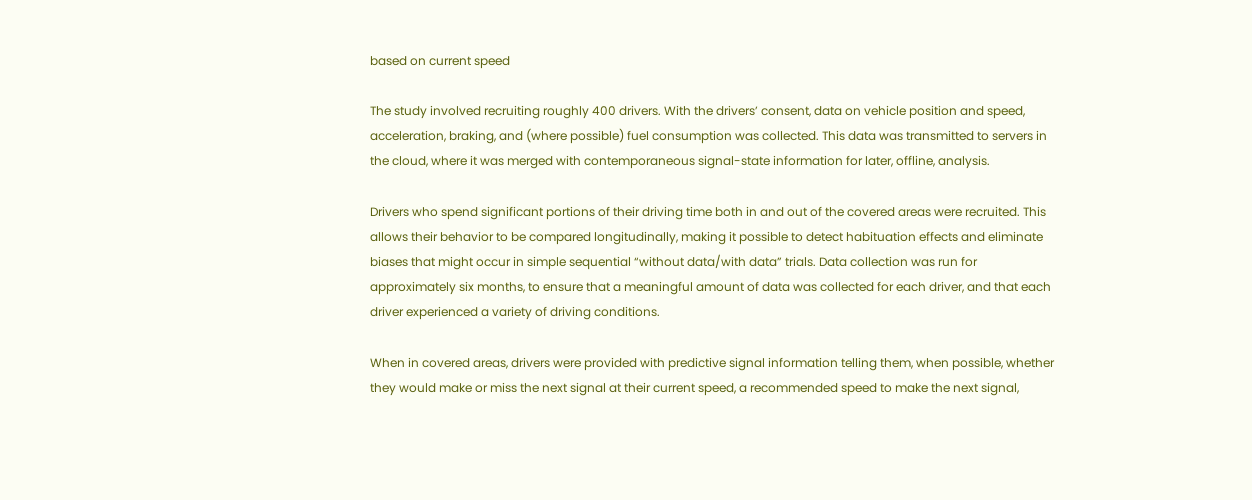based on current speed

The study involved recruiting roughly 400 drivers. With the drivers’ consent, data on vehicle position and speed, acceleration, braking, and (where possible) fuel consumption was collected. This data was transmitted to servers in the cloud, where it was merged with contemporaneous signal-state information for later, offline, analysis.

Drivers who spend significant portions of their driving time both in and out of the covered areas were recruited. This allows their behavior to be compared longitudinally, making it possible to detect habituation effects and eliminate biases that might occur in simple sequential “without data/with data” trials. Data collection was run for approximately six months, to ensure that a meaningful amount of data was collected for each driver, and that each driver experienced a variety of driving conditions.

When in covered areas, drivers were provided with predictive signal information telling them, when possible, whether they would make or miss the next signal at their current speed, a recommended speed to make the next signal,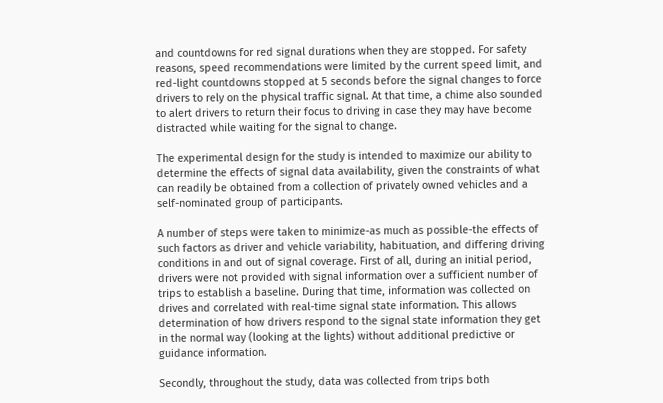and countdowns for red signal durations when they are stopped. For safety reasons, speed recommendations were limited by the current speed limit, and red-light countdowns stopped at 5 seconds before the signal changes to force drivers to rely on the physical traffic signal. At that time, a chime also sounded to alert drivers to return their focus to driving in case they may have become distracted while waiting for the signal to change.

The experimental design for the study is intended to maximize our ability to determine the effects of signal data availability, given the constraints of what can readily be obtained from a collection of privately owned vehicles and a self-nominated group of participants.

A number of steps were taken to minimize-as much as possible-the effects of such factors as driver and vehicle variability, habituation, and differing driving conditions in and out of signal coverage. First of all, during an initial period, drivers were not provided with signal information over a sufficient number of trips to establish a baseline. During that time, information was collected on drives and correlated with real-time signal state information. This allows determination of how drivers respond to the signal state information they get in the normal way (looking at the lights) without additional predictive or guidance information.

Secondly, throughout the study, data was collected from trips both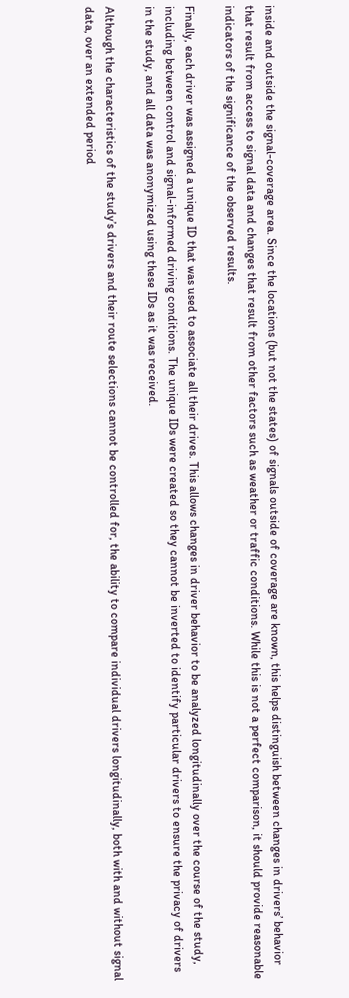inside and outside the signal-coverage area. Since the locations (but not the states) of signals outside of coverage are known, this helps distinguish between changes in drivers’ behavior that result from access to signal data and changes that result from other factors such as weather or traffic conditions. While this is not a perfect comparison, it should provide reasonable indicators of the significance of the observed results.

Finally, each driver was assigned a unique ID that was used to associate all their drives. This allows changes in driver behavior to be analyzed longitudinally over the course of the study, including between control and signal-informed driving conditions. The unique IDs were created so they cannot be inverted to identify particular drivers to ensure the privacy of drivers in the study, and all data was anonymized using these IDs as it was received.

Although the characteristics of the study’s drivers and their route selections cannot be controlled for, the ability to compare individual drivers longitudinally, both with and without signal data, over an extended period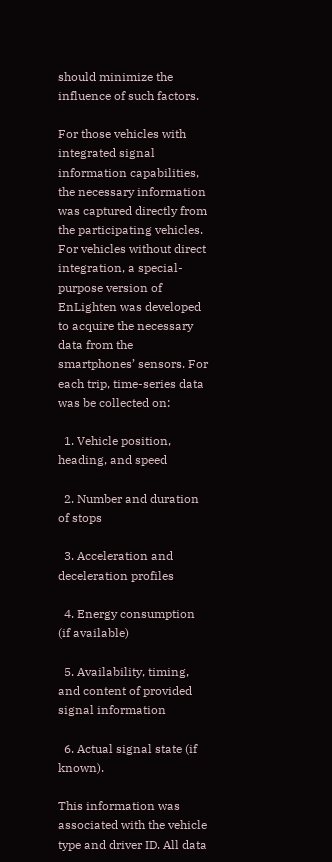should minimize the influence of such factors.

For those vehicles with integrated signal information capabilities, the necessary information was captured directly from the participating vehicles. For vehicles without direct integration, a special-purpose version of EnLighten was developed to acquire the necessary data from the smartphones’ sensors. For each trip, time-series data was be collected on:

  1. Vehicle position, heading, and speed

  2. Number and duration of stops

  3. Acceleration and deceleration profiles

  4. Energy consumption (if available)

  5. Availability, timing, and content of provided signal information

  6. Actual signal state (if known).

This information was associated with the vehicle type and driver ID. All data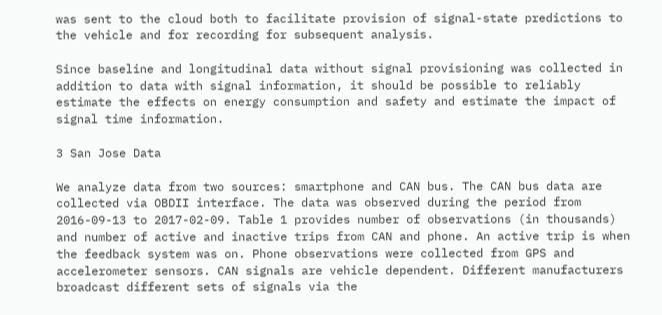was sent to the cloud both to facilitate provision of signal-state predictions to the vehicle and for recording for subsequent analysis.

Since baseline and longitudinal data without signal provisioning was collected in addition to data with signal information, it should be possible to reliably estimate the effects on energy consumption and safety and estimate the impact of signal time information.

3 San Jose Data

We analyze data from two sources: smartphone and CAN bus. The CAN bus data are collected via OBDII interface. The data was observed during the period from 2016-09-13 to 2017-02-09. Table 1 provides number of observations (in thousands) and number of active and inactive trips from CAN and phone. An active trip is when the feedback system was on. Phone observations were collected from GPS and accelerometer sensors. CAN signals are vehicle dependent. Different manufacturers broadcast different sets of signals via the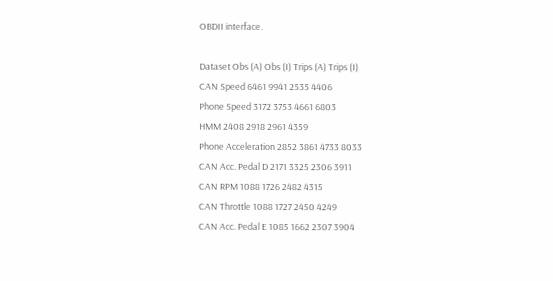OBDII interface.

Dataset Obs (A) Obs (I) Trips (A) Trips (I)
CAN Speed 6461 9941 2535 4406
Phone Speed 3172 3753 4661 6803
HMM 2408 2918 2961 4359
Phone Acceleration 2852 3861 4733 8033
CAN Acc. Pedal D 2171 3325 2306 3911
CAN RPM 1088 1726 2482 4315
CAN Throttle 1088 1727 2450 4249
CAN Acc. Pedal E 1085 1662 2307 3904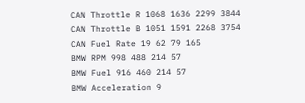CAN Throttle R 1068 1636 2299 3844
CAN Throttle B 1051 1591 2268 3754
CAN Fuel Rate 19 62 79 165
BMW RPM 998 488 214 57
BMW Fuel 916 460 214 57
BMW Acceleration 9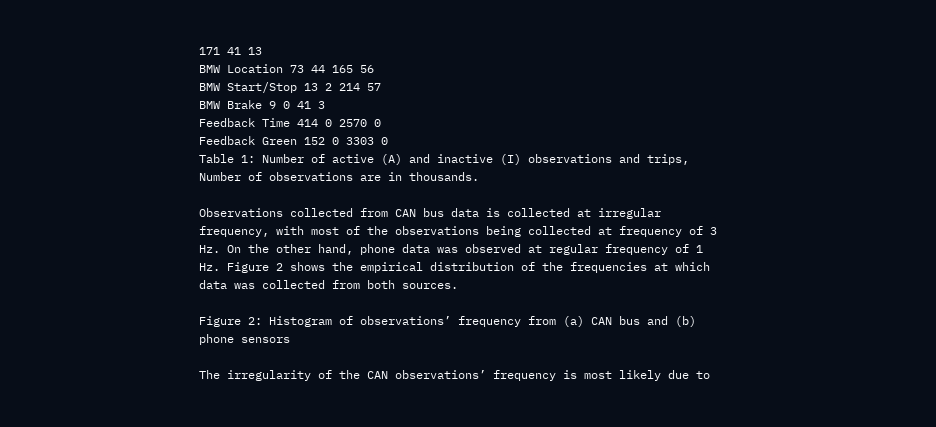171 41 13
BMW Location 73 44 165 56
BMW Start/Stop 13 2 214 57
BMW Brake 9 0 41 3
Feedback Time 414 0 2570 0
Feedback Green 152 0 3303 0
Table 1: Number of active (A) and inactive (I) observations and trips, Number of observations are in thousands.

Observations collected from CAN bus data is collected at irregular frequency, with most of the observations being collected at frequency of 3 Hz. On the other hand, phone data was observed at regular frequency of 1 Hz. Figure 2 shows the empirical distribution of the frequencies at which data was collected from both sources.

Figure 2: Histogram of observations’ frequency from (a) CAN bus and (b) phone sensors

The irregularity of the CAN observations’ frequency is most likely due to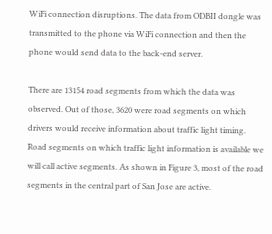WiFi connection disruptions. The data from ODBII dongle was transmitted to the phone via WiFi connection and then the phone would send data to the back-end server.

There are 13154 road segments from which the data was observed. Out of those, 3620 were road segments on which drivers would receive information about traffic light timing. Road segments on which traffic light information is available we will call active segments. As shown in Figure 3, most of the road segments in the central part of San Jose are active.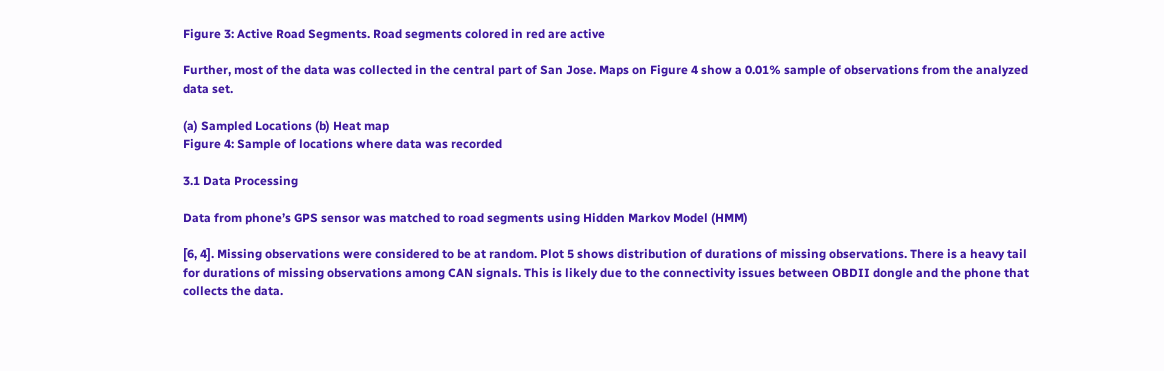Figure 3: Active Road Segments. Road segments colored in red are active

Further, most of the data was collected in the central part of San Jose. Maps on Figure 4 show a 0.01% sample of observations from the analyzed data set.

(a) Sampled Locations (b) Heat map
Figure 4: Sample of locations where data was recorded

3.1 Data Processing

Data from phone’s GPS sensor was matched to road segments using Hidden Markov Model (HMM)

[6, 4]. Missing observations were considered to be at random. Plot 5 shows distribution of durations of missing observations. There is a heavy tail for durations of missing observations among CAN signals. This is likely due to the connectivity issues between OBDII dongle and the phone that collects the data.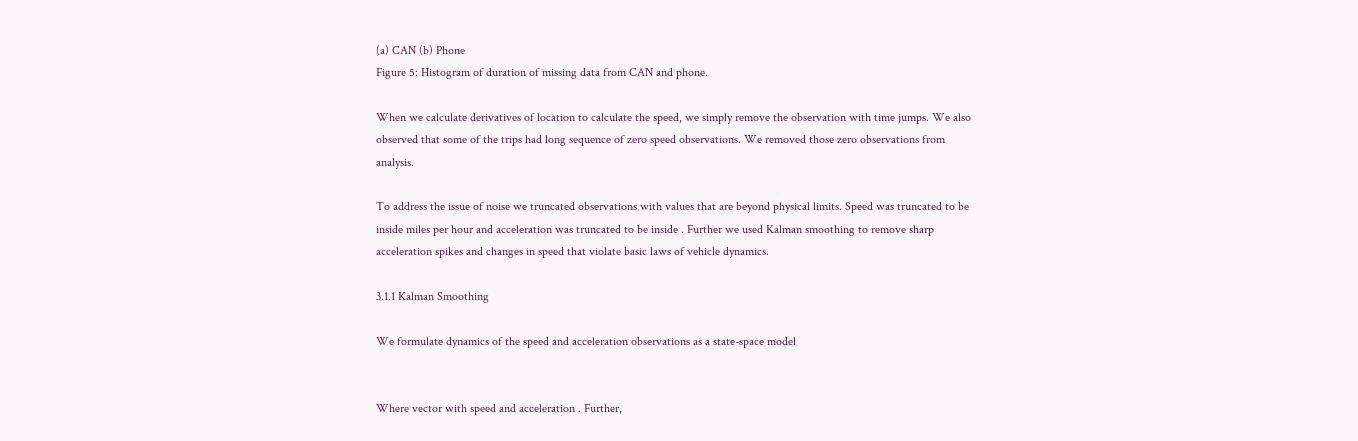(a) CAN (b) Phone
Figure 5: Histogram of duration of missing data from CAN and phone.

When we calculate derivatives of location to calculate the speed, we simply remove the observation with time jumps. We also observed that some of the trips had long sequence of zero speed observations. We removed those zero observations from analysis.

To address the issue of noise we truncated observations with values that are beyond physical limits. Speed was truncated to be inside miles per hour and acceleration was truncated to be inside . Further we used Kalman smoothing to remove sharp acceleration spikes and changes in speed that violate basic laws of vehicle dynamics.

3.1.1 Kalman Smoothing

We formulate dynamics of the speed and acceleration observations as a state-space model


Where vector with speed and acceleration . Further,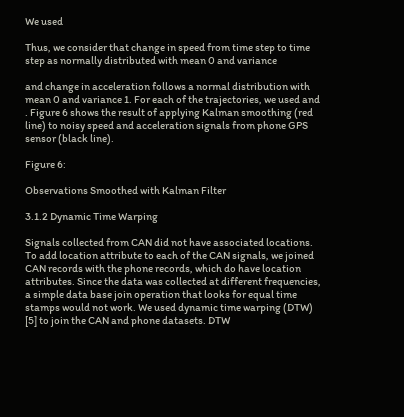We used

Thus, we consider that change in speed from time step to time step as normally distributed with mean 0 and variance

and change in acceleration follows a normal distribution with mean 0 and variance 1. For each of the trajectories, we used and . Figure 6 shows the result of applying Kalman smoothing (red line) to noisy speed and acceleration signals from phone GPS sensor (black line).

Figure 6:

Observations Smoothed with Kalman Filter

3.1.2 Dynamic Time Warping

Signals collected from CAN did not have associated locations. To add location attribute to each of the CAN signals, we joined CAN records with the phone records, which do have location attributes. Since the data was collected at different frequencies, a simple data base join operation that looks for equal time stamps would not work. We used dynamic time warping (DTW) [5] to join the CAN and phone datasets. DTW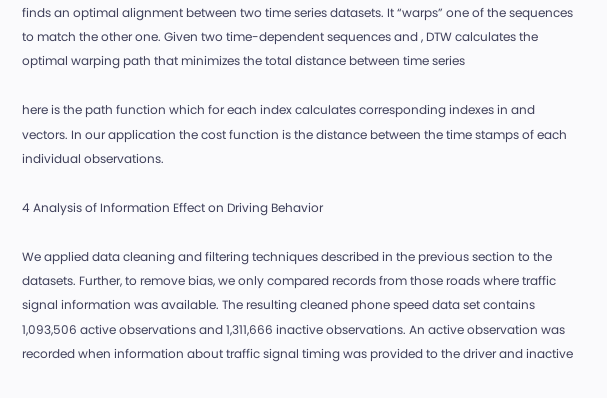finds an optimal alignment between two time series datasets. It “warps” one of the sequences to match the other one. Given two time-dependent sequences and , DTW calculates the optimal warping path that minimizes the total distance between time series

here is the path function which for each index calculates corresponding indexes in and vectors. In our application the cost function is the distance between the time stamps of each individual observations.

4 Analysis of Information Effect on Driving Behavior

We applied data cleaning and filtering techniques described in the previous section to the datasets. Further, to remove bias, we only compared records from those roads where traffic signal information was available. The resulting cleaned phone speed data set contains 1,093,506 active observations and 1,311,666 inactive observations. An active observation was recorded when information about traffic signal timing was provided to the driver and inactive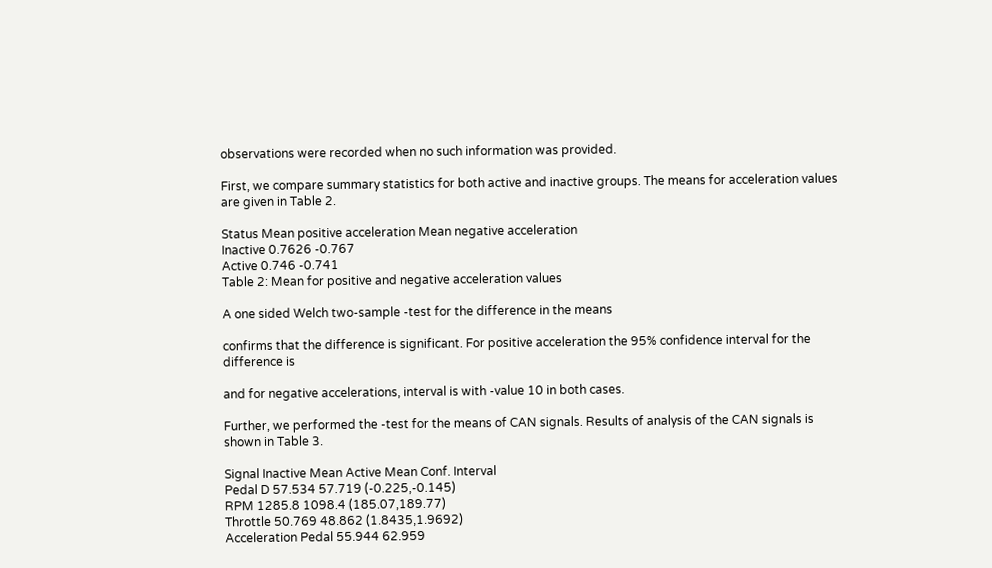observations were recorded when no such information was provided.

First, we compare summary statistics for both active and inactive groups. The means for acceleration values are given in Table 2.

Status Mean positive acceleration Mean negative acceleration
Inactive 0.7626 -0.767
Active 0.746 -0.741
Table 2: Mean for positive and negative acceleration values

A one sided Welch two-sample -test for the difference in the means

confirms that the difference is significant. For positive acceleration the 95% confidence interval for the difference is

and for negative accelerations, interval is with -value 10 in both cases.

Further, we performed the -test for the means of CAN signals. Results of analysis of the CAN signals is shown in Table 3.

Signal Inactive Mean Active Mean Conf. Interval
Pedal D 57.534 57.719 (-0.225,-0.145)
RPM 1285.8 1098.4 (185.07,189.77)
Throttle 50.769 48.862 (1.8435,1.9692)
Acceleration Pedal 55.944 62.959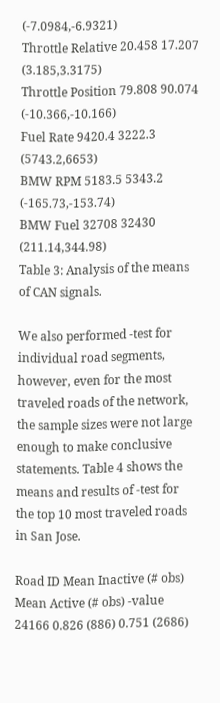(-7.0984,-6.9321)
Throttle Relative 20.458 17.207 (3.185,3.3175)
Throttle Position 79.808 90.074 (-10.366,-10.166)
Fuel Rate 9420.4 3222.3 (5743.2,6653)
BMW RPM 5183.5 5343.2 (-165.73,-153.74)
BMW Fuel 32708 32430 (211.14,344.98)
Table 3: Analysis of the means of CAN signals.

We also performed -test for individual road segments, however, even for the most traveled roads of the network, the sample sizes were not large enough to make conclusive statements. Table 4 shows the means and results of -test for the top 10 most traveled roads in San Jose.

Road ID Mean Inactive (# obs) Mean Active (# obs) -value
24166 0.826 (886) 0.751 (2686)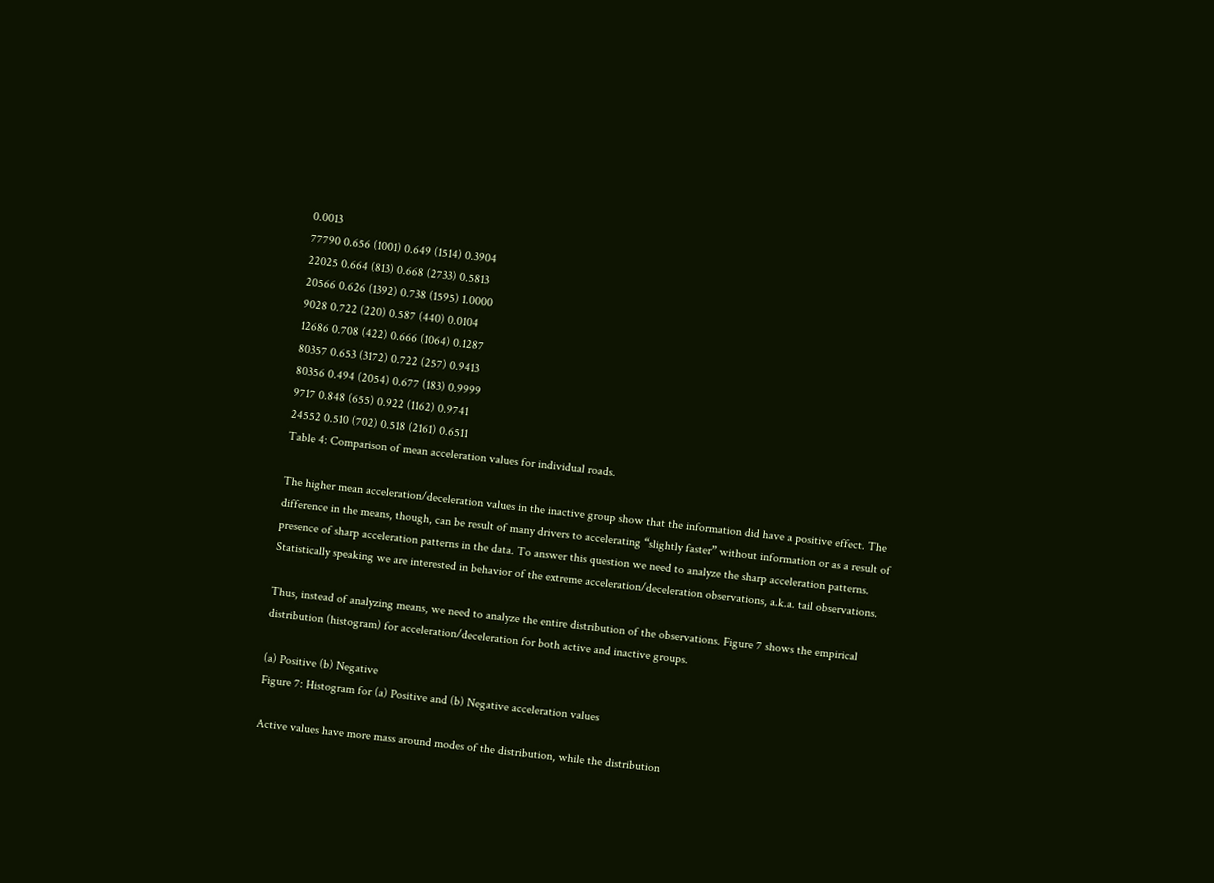0.0013
77790 0.656 (1001) 0.649 (1514) 0.3904
22025 0.664 (813) 0.668 (2733) 0.5813
20566 0.626 (1392) 0.738 (1595) 1.0000
9028 0.722 (220) 0.587 (440) 0.0104
12686 0.708 (422) 0.666 (1064) 0.1287
80357 0.653 (3172) 0.722 (257) 0.9413
80356 0.494 (2054) 0.677 (183) 0.9999
9717 0.848 (655) 0.922 (1162) 0.9741
24552 0.510 (702) 0.518 (2161) 0.6511
Table 4: Comparison of mean acceleration values for individual roads.

The higher mean acceleration/deceleration values in the inactive group show that the information did have a positive effect. The difference in the means, though, can be result of many drivers to accelerating “slightly faster” without information or as a result of presence of sharp acceleration patterns in the data. To answer this question we need to analyze the sharp acceleration patterns. Statistically speaking we are interested in behavior of the extreme acceleration/deceleration observations, a.k.a. tail observations.

Thus, instead of analyzing means, we need to analyze the entire distribution of the observations. Figure 7 shows the empirical distribution (histogram) for acceleration/deceleration for both active and inactive groups.

(a) Positive (b) Negative
Figure 7: Histogram for (a) Positive and (b) Negative acceleration values

Active values have more mass around modes of the distribution, while the distribution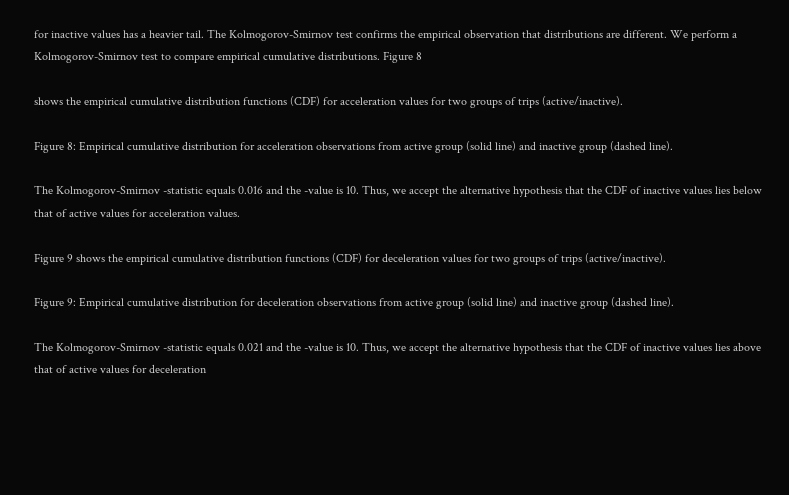for inactive values has a heavier tail. The Kolmogorov-Smirnov test confirms the empirical observation that distributions are different. We perform a Kolmogorov-Smirnov test to compare empirical cumulative distributions. Figure 8

shows the empirical cumulative distribution functions (CDF) for acceleration values for two groups of trips (active/inactive).

Figure 8: Empirical cumulative distribution for acceleration observations from active group (solid line) and inactive group (dashed line).

The Kolmogorov-Smirnov -statistic equals 0.016 and the -value is 10. Thus, we accept the alternative hypothesis that the CDF of inactive values lies below that of active values for acceleration values.

Figure 9 shows the empirical cumulative distribution functions (CDF) for deceleration values for two groups of trips (active/inactive).

Figure 9: Empirical cumulative distribution for deceleration observations from active group (solid line) and inactive group (dashed line).

The Kolmogorov-Smirnov -statistic equals 0.021 and the -value is 10. Thus, we accept the alternative hypothesis that the CDF of inactive values lies above that of active values for deceleration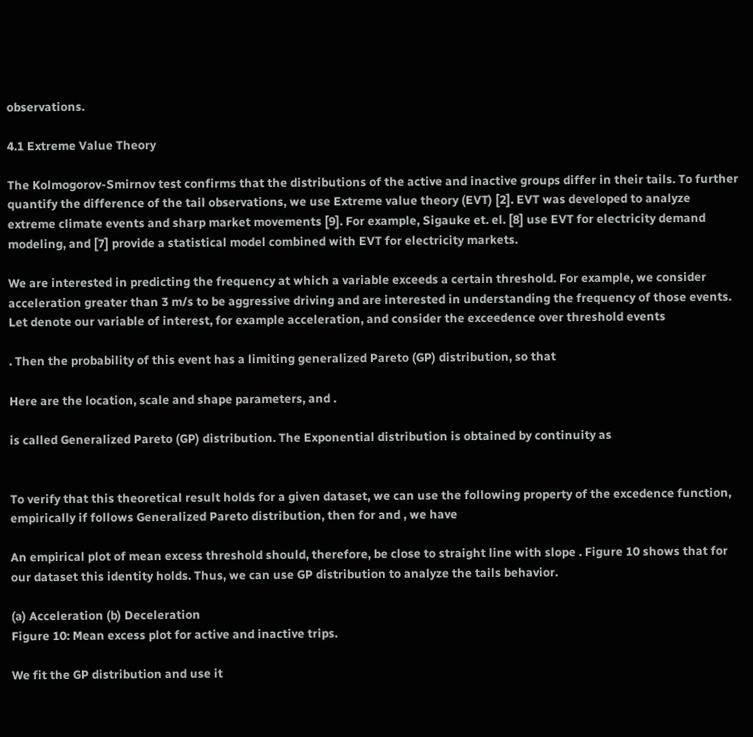observations.

4.1 Extreme Value Theory

The Kolmogorov-Smirnov test confirms that the distributions of the active and inactive groups differ in their tails. To further quantify the difference of the tail observations, we use Extreme value theory (EVT) [2]. EVT was developed to analyze extreme climate events and sharp market movements [9]. For example, Sigauke et. el. [8] use EVT for electricity demand modeling, and [7] provide a statistical model combined with EVT for electricity markets.

We are interested in predicting the frequency at which a variable exceeds a certain threshold. For example, we consider acceleration greater than 3 m/s to be aggressive driving and are interested in understanding the frequency of those events. Let denote our variable of interest, for example acceleration, and consider the exceedence over threshold events

. Then the probability of this event has a limiting generalized Pareto (GP) distribution, so that

Here are the location, scale and shape parameters, and .

is called Generalized Pareto (GP) distribution. The Exponential distribution is obtained by continuity as


To verify that this theoretical result holds for a given dataset, we can use the following property of the excedence function, empirically if follows Generalized Pareto distribution, then for and , we have

An empirical plot of mean excess threshold should, therefore, be close to straight line with slope . Figure 10 shows that for our dataset this identity holds. Thus, we can use GP distribution to analyze the tails behavior.

(a) Acceleration (b) Deceleration
Figure 10: Mean excess plot for active and inactive trips.

We fit the GP distribution and use it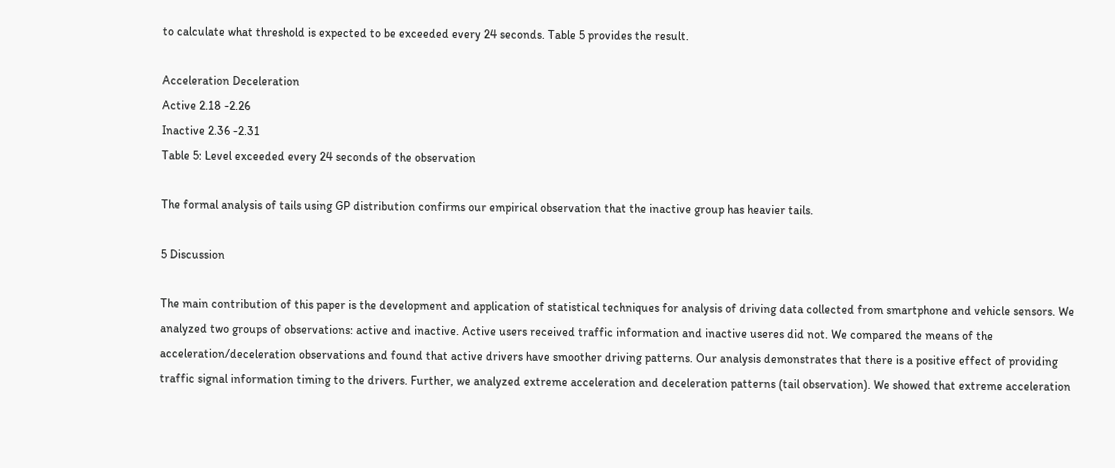to calculate what threshold is expected to be exceeded every 24 seconds. Table 5 provides the result.

Acceleration Deceleration
Active 2.18 -2.26
Inactive 2.36 -2.31
Table 5: Level exceeded every 24 seconds of the observation

The formal analysis of tails using GP distribution confirms our empirical observation that the inactive group has heavier tails.

5 Discussion

The main contribution of this paper is the development and application of statistical techniques for analysis of driving data collected from smartphone and vehicle sensors. We analyzed two groups of observations: active and inactive. Active users received traffic information and inactive useres did not. We compared the means of the acceleration/deceleration observations and found that active drivers have smoother driving patterns. Our analysis demonstrates that there is a positive effect of providing traffic signal information timing to the drivers. Further, we analyzed extreme acceleration and deceleration patterns (tail observation). We showed that extreme acceleration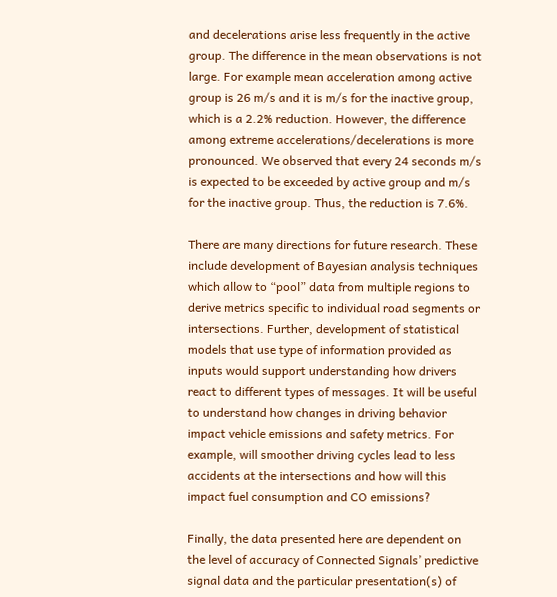and decelerations arise less frequently in the active group. The difference in the mean observations is not large. For example mean acceleration among active group is 26 m/s and it is m/s for the inactive group, which is a 2.2% reduction. However, the difference among extreme accelerations/decelerations is more pronounced. We observed that every 24 seconds m/s is expected to be exceeded by active group and m/s for the inactive group. Thus, the reduction is 7.6%.

There are many directions for future research. These include development of Bayesian analysis techniques which allow to “pool” data from multiple regions to derive metrics specific to individual road segments or intersections. Further, development of statistical models that use type of information provided as inputs would support understanding how drivers react to different types of messages. It will be useful to understand how changes in driving behavior impact vehicle emissions and safety metrics. For example, will smoother driving cycles lead to less accidents at the intersections and how will this impact fuel consumption and CO emissions?

Finally, the data presented here are dependent on the level of accuracy of Connected Signals’ predictive signal data and the particular presentation(s) of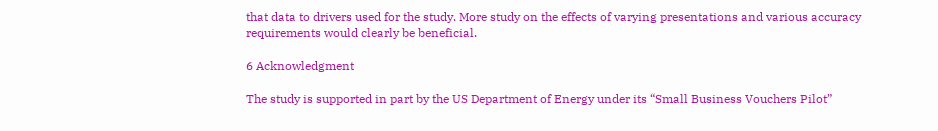that data to drivers used for the study. More study on the effects of varying presentations and various accuracy requirements would clearly be beneficial.

6 Acknowledgment

The study is supported in part by the US Department of Energy under its “Small Business Vouchers Pilot”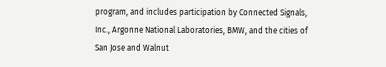program, and includes participation by Connected Signals, Inc., Argonne National Laboratories, BMW, and the cities of San Jose and Walnut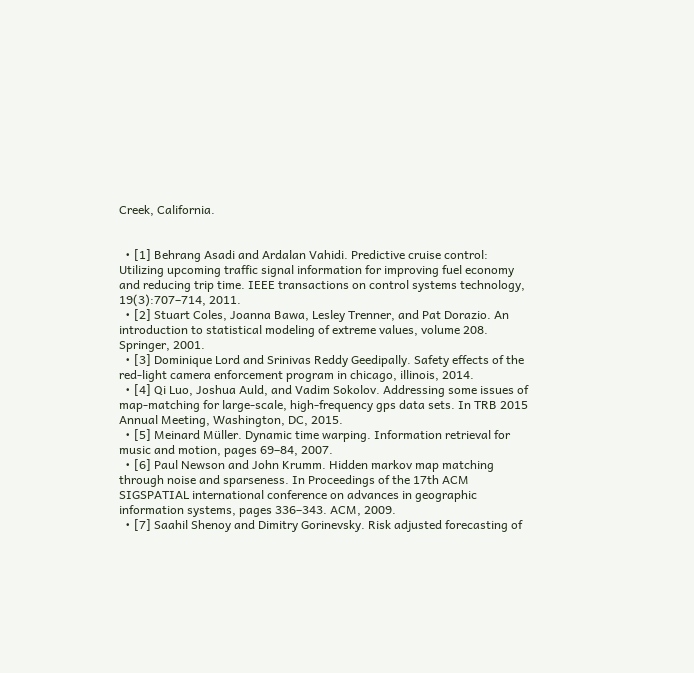Creek, California.


  • [1] Behrang Asadi and Ardalan Vahidi. Predictive cruise control: Utilizing upcoming traffic signal information for improving fuel economy and reducing trip time. IEEE transactions on control systems technology, 19(3):707–714, 2011.
  • [2] Stuart Coles, Joanna Bawa, Lesley Trenner, and Pat Dorazio. An introduction to statistical modeling of extreme values, volume 208. Springer, 2001.
  • [3] Dominique Lord and Srinivas Reddy Geedipally. Safety effects of the red-light camera enforcement program in chicago, illinois, 2014.
  • [4] Qi Luo, Joshua Auld, and Vadim Sokolov. Addressing some issues of map-matching for large-scale, high-frequency gps data sets. In TRB 2015 Annual Meeting, Washington, DC, 2015.
  • [5] Meinard Müller. Dynamic time warping. Information retrieval for music and motion, pages 69–84, 2007.
  • [6] Paul Newson and John Krumm. Hidden markov map matching through noise and sparseness. In Proceedings of the 17th ACM SIGSPATIAL international conference on advances in geographic information systems, pages 336–343. ACM, 2009.
  • [7] Saahil Shenoy and Dimitry Gorinevsky. Risk adjusted forecasting of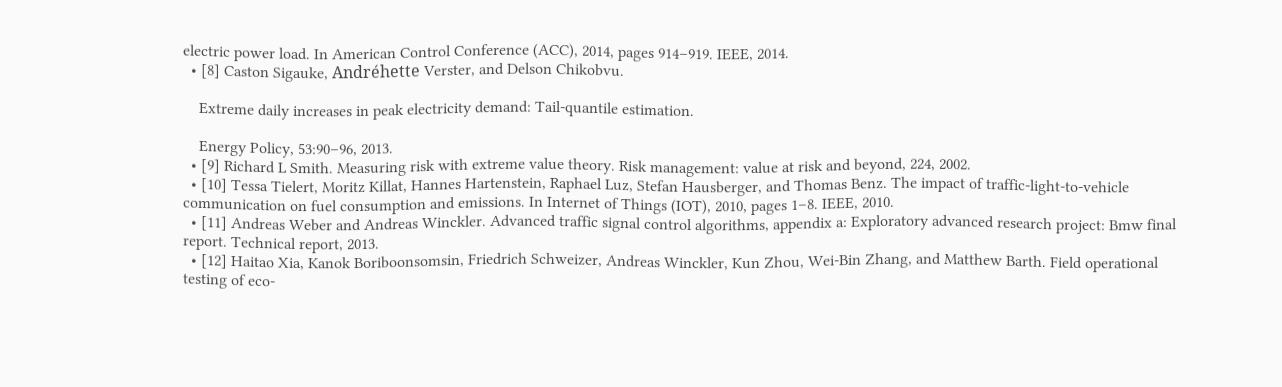electric power load. In American Control Conference (ACC), 2014, pages 914–919. IEEE, 2014.
  • [8] Caston Sigauke, Andréhette Verster, and Delson Chikobvu.

    Extreme daily increases in peak electricity demand: Tail-quantile estimation.

    Energy Policy, 53:90–96, 2013.
  • [9] Richard L Smith. Measuring risk with extreme value theory. Risk management: value at risk and beyond, 224, 2002.
  • [10] Tessa Tielert, Moritz Killat, Hannes Hartenstein, Raphael Luz, Stefan Hausberger, and Thomas Benz. The impact of traffic-light-to-vehicle communication on fuel consumption and emissions. In Internet of Things (IOT), 2010, pages 1–8. IEEE, 2010.
  • [11] Andreas Weber and Andreas Winckler. Advanced traffic signal control algorithms, appendix a: Exploratory advanced research project: Bmw final report. Technical report, 2013.
  • [12] Haitao Xia, Kanok Boriboonsomsin, Friedrich Schweizer, Andreas Winckler, Kun Zhou, Wei-Bin Zhang, and Matthew Barth. Field operational testing of eco-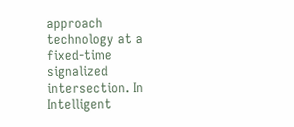approach technology at a fixed-time signalized intersection. In Intelligent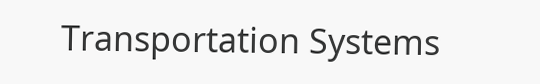Transportation Systems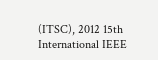(ITSC), 2012 15th International IEEE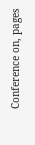Conference on, pages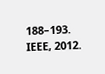188–193. IEEE, 2012.